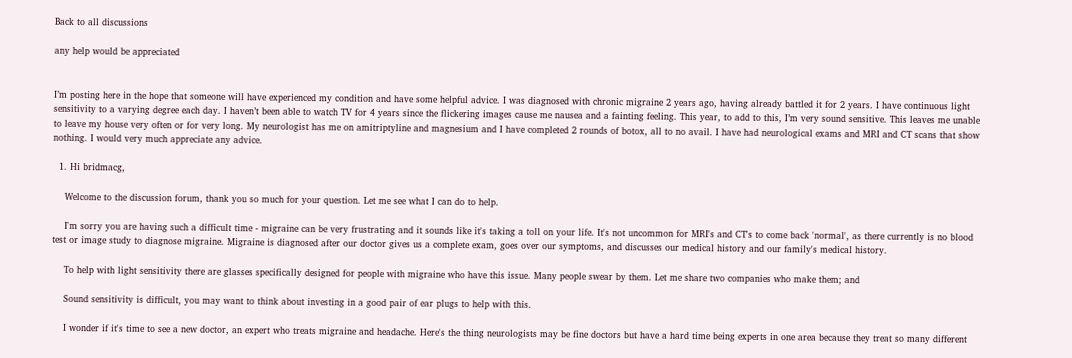Back to all discussions

any help would be appreciated


I’m posting here in the hope that someone will have experienced my condition and have some helpful advice. I was diagnosed with chronic migraine 2 years ago, having already battled it for 2 years. I have continuous light sensitivity to a varying degree each day. I haven’t been able to watch TV for 4 years since the flickering images cause me nausea and a fainting feeling. This year, to add to this, I’m very sound sensitive. This leaves me unable to leave my house very often or for very long. My neurologist has me on amitriptyline and magnesium and I have completed 2 rounds of botox, all to no avail. I have had neurological exams and MRI and CT scans that show nothing. I would very much appreciate any advice.

  1. Hi bridmacg,

    Welcome to the discussion forum, thank you so much for your question. Let me see what I can do to help.

    I'm sorry you are having such a difficult time - migraine can be very frustrating and it sounds like it's taking a toll on your life. It's not uncommon for MRI's and CT's to come back 'normal', as there currently is no blood test or image study to diagnose migraine. Migraine is diagnosed after our doctor gives us a complete exam, goes over our symptoms, and discusses our medical history and our family's medical history.

    To help with light sensitivity there are glasses specifically designed for people with migraine who have this issue. Many people swear by them. Let me share two companies who make them; and

    Sound sensitivity is difficult, you may want to think about investing in a good pair of ear plugs to help with this.

    I wonder if it's time to see a new doctor, an expert who treats migraine and headache. Here's the thing neurologists may be fine doctors but have a hard time being experts in one area because they treat so many different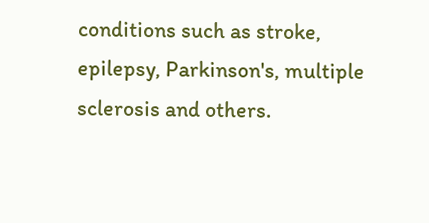conditions such as stroke, epilepsy, Parkinson's, multiple sclerosis and others.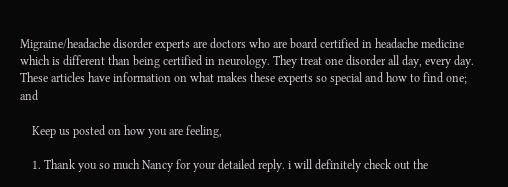Migraine/headache disorder experts are doctors who are board certified in headache medicine which is different than being certified in neurology. They treat one disorder all day, every day. These articles have information on what makes these experts so special and how to find one; and

    Keep us posted on how you are feeling,

    1. Thank you so much Nancy for your detailed reply. i will definitely check out the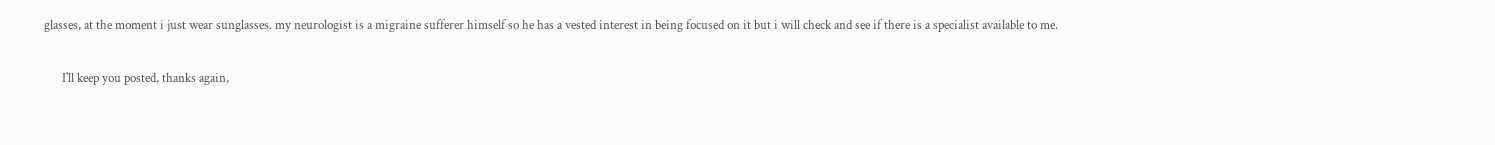glasses, at the moment i just wear sunglasses. my neurologist is a migraine sufferer himself so he has a vested interest in being focused on it but i will check and see if there is a specialist available to me.

      I'll keep you posted, thanks again,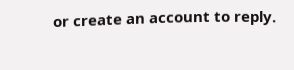or create an account to reply.